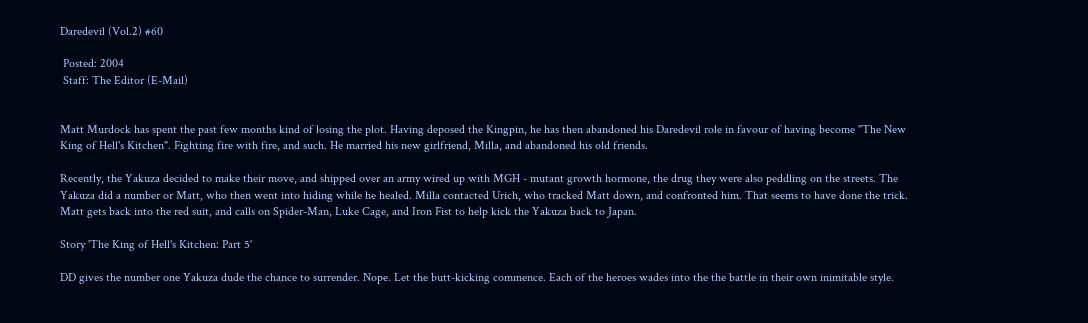Daredevil (Vol.2) #60

 Posted: 2004
 Staff: The Editor (E-Mail)


Matt Murdock has spent the past few months kind of losing the plot. Having deposed the Kingpin, he has then abandoned his Daredevil role in favour of having become "The New King of Hell's Kitchen". Fighting fire with fire, and such. He married his new girlfriend, Milla, and abandoned his old friends.

Recently, the Yakuza decided to make their move, and shipped over an army wired up with MGH - mutant growth hormone, the drug they were also peddling on the streets. The Yakuza did a number or Matt, who then went into hiding while he healed. Milla contacted Urich, who tracked Matt down, and confronted him. That seems to have done the trick. Matt gets back into the red suit, and calls on Spider-Man, Luke Cage, and Iron Fist to help kick the Yakuza back to Japan.

Story 'The King of Hell's Kitchen: Part 5'

DD gives the number one Yakuza dude the chance to surrender. Nope. Let the butt-kicking commence. Each of the heroes wades into the the battle in their own inimitable style.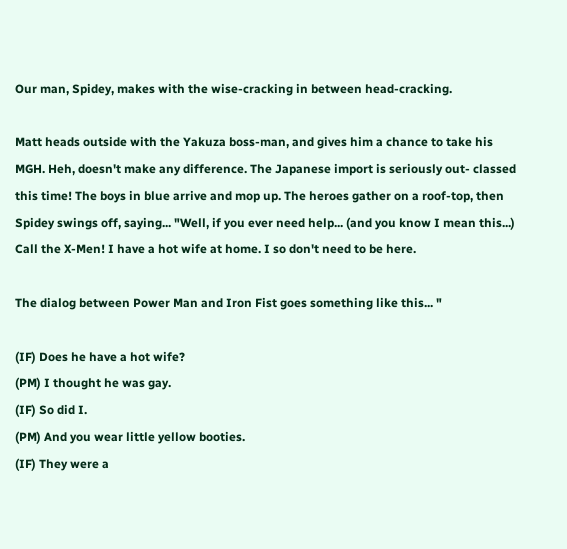Our man, Spidey, makes with the wise-cracking in between head-cracking.

Matt heads outside with the Yakuza boss-man, and gives him a chance to take his MGH. Heh, doesn't make any difference. The Japanese import is seriously out- classed this time! The boys in blue arrive and mop up. The heroes gather on a roof-top, then Spidey swings off, saying... "Well, if you ever need help... (and you know I mean this...) Call the X-Men! I have a hot wife at home. I so don't need to be here.

The dialog between Power Man and Iron Fist goes something like this... "

(IF) Does he have a hot wife?
(PM) I thought he was gay.
(IF) So did I.
(PM) And you wear little yellow booties.
(IF) They were a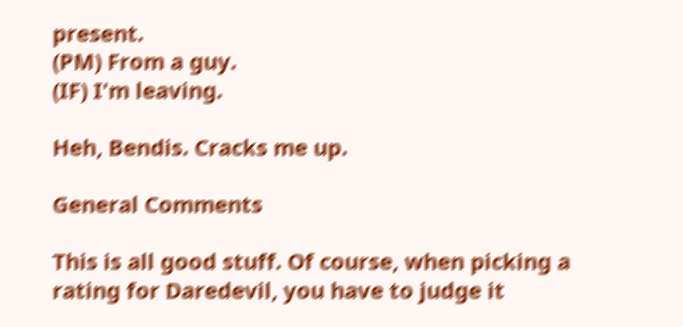present.
(PM) From a guy.
(IF) I'm leaving.

Heh, Bendis. Cracks me up.

General Comments

This is all good stuff. Of course, when picking a rating for Daredevil, you have to judge it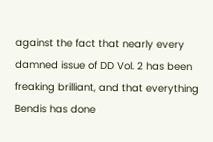against the fact that nearly every damned issue of DD Vol. 2 has been freaking brilliant, and that everything Bendis has done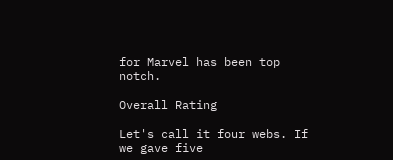for Marvel has been top notch.

Overall Rating

Let's call it four webs. If we gave five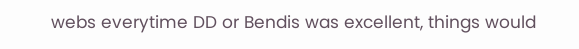webs everytime DD or Bendis was excellent, things would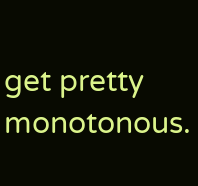get pretty monotonous.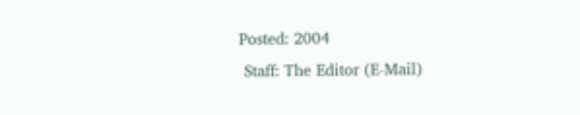Posted: 2004
 Staff: The Editor (E-Mail)